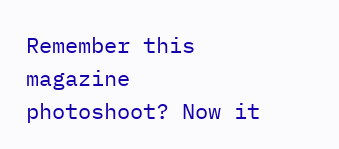Remember this magazine photoshoot? Now it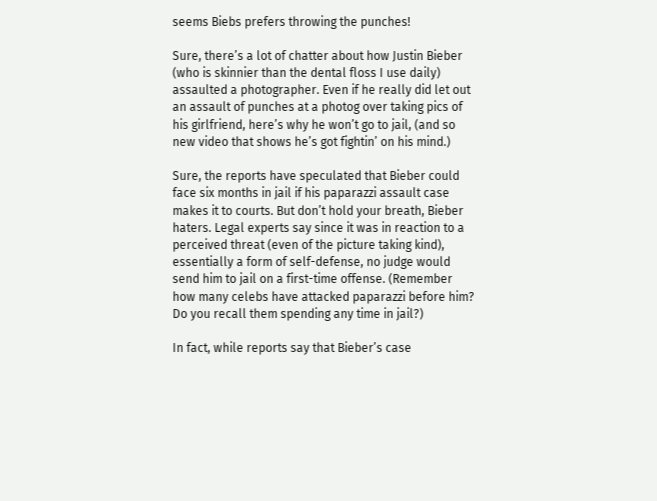seems Biebs prefers throwing the punches!

Sure, there’s a lot of chatter about how Justin Bieber (who is skinnier than the dental floss I use daily) assaulted a photographer. Even if he really did let out an assault of punches at a photog over taking pics of his girlfriend, here’s why he won’t go to jail, (and so new video that shows he’s got fightin’ on his mind.)

Sure, the reports have speculated that Bieber could face six months in jail if his paparazzi assault case makes it to courts. But don’t hold your breath, Bieber haters. Legal experts say since it was in reaction to a perceived threat (even of the picture taking kind), essentially a form of self-defense, no judge would send him to jail on a first-time offense. (Remember how many celebs have attacked paparazzi before him? Do you recall them spending any time in jail?)

In fact, while reports say that Bieber’s case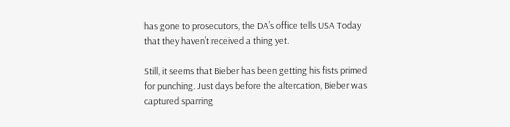has gone to prosecutors, the DA’s office tells USA Today that they haven’t received a thing yet.

Still, it seems that Bieber has been getting his fists primed for punching. Just days before the altercation, Bieber was captured sparring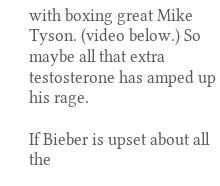with boxing great Mike Tyson. (video below.) So maybe all that extra testosterone has amped up his rage.

If Bieber is upset about all the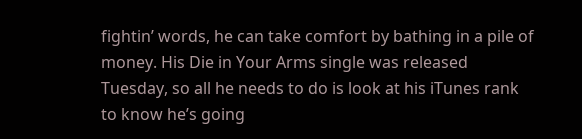fightin’ words, he can take comfort by bathing in a pile of money. His Die in Your Arms single was released Tuesday, so all he needs to do is look at his iTunes rank to know he’s going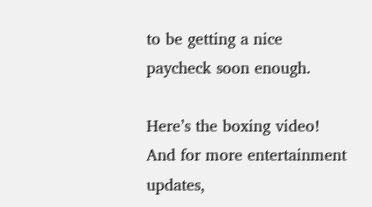to be getting a nice paycheck soon enough.

Here’s the boxing video! And for more entertainment updates,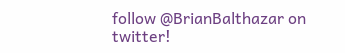follow @BrianBalthazar on twitter!